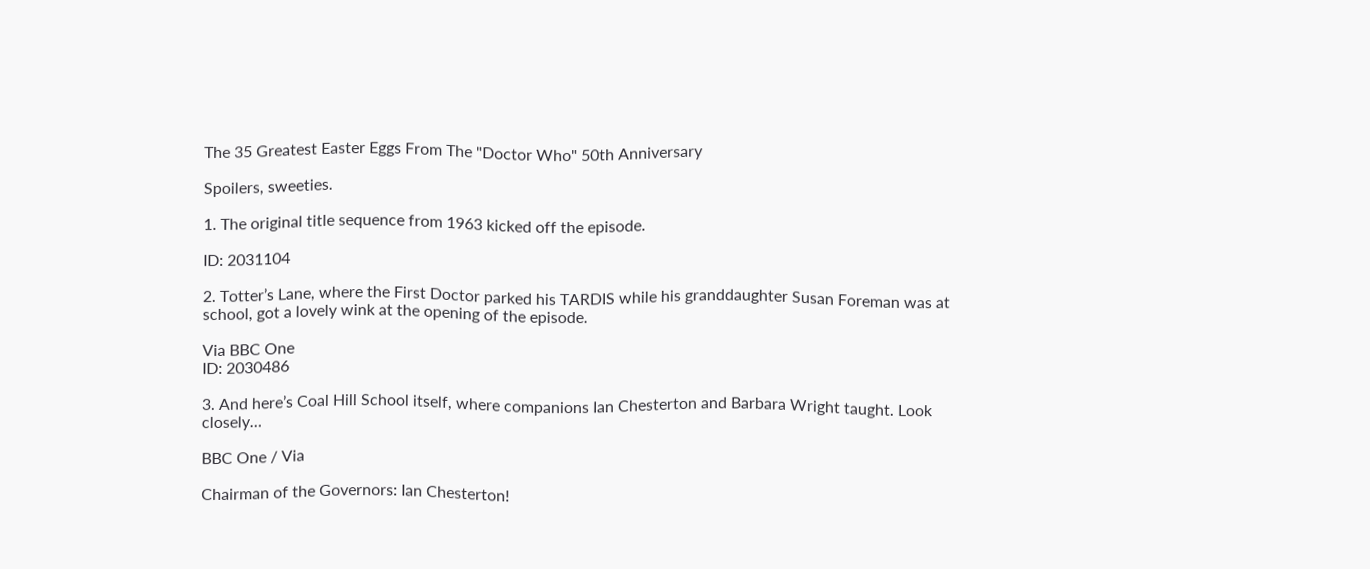The 35 Greatest Easter Eggs From The "Doctor Who" 50th Anniversary

Spoilers, sweeties.

1. The original title sequence from 1963 kicked off the episode.

ID: 2031104

2. Totter’s Lane, where the First Doctor parked his TARDIS while his granddaughter Susan Foreman was at school, got a lovely wink at the opening of the episode.

Via BBC One
ID: 2030486

3. And here’s Coal Hill School itself, where companions Ian Chesterton and Barbara Wright taught. Look closely…

BBC One / Via

Chairman of the Governors: Ian Chesterton!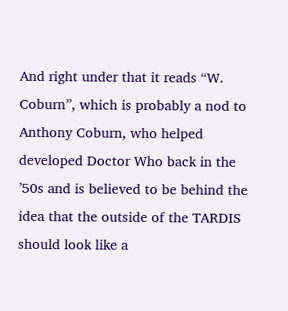And right under that it reads “W. Coburn”, which is probably a nod to Anthony Coburn, who helped developed Doctor Who back in the ’50s and is believed to be behind the idea that the outside of the TARDIS should look like a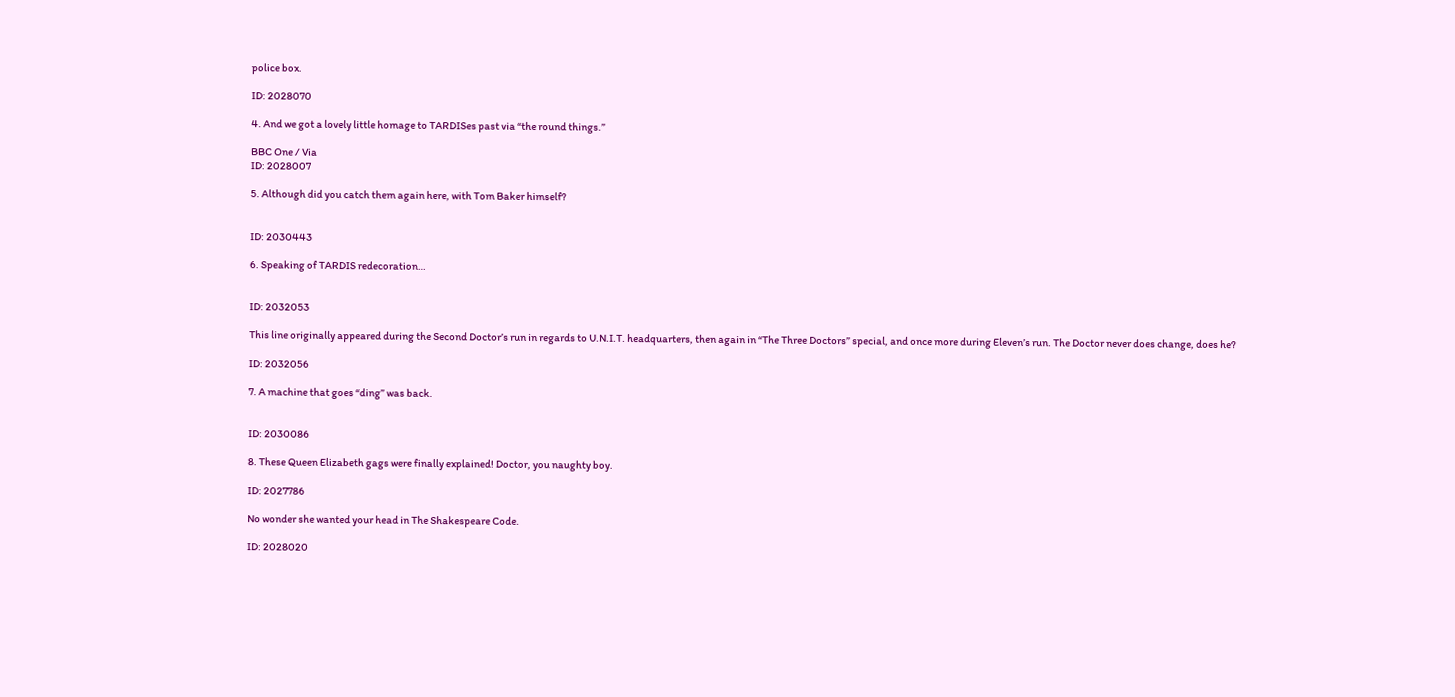police box.

ID: 2028070

4. And we got a lovely little homage to TARDISes past via “the round things.”

BBC One / Via
ID: 2028007

5. Although did you catch them again here, with Tom Baker himself?


ID: 2030443

6. Speaking of TARDIS redecoration…


ID: 2032053

This line originally appeared during the Second Doctor’s run in regards to U.N.I.T. headquarters, then again in “The Three Doctors” special, and once more during Eleven’s run. The Doctor never does change, does he?

ID: 2032056

7. A machine that goes “ding” was back.


ID: 2030086

8. These Queen Elizabeth gags were finally explained! Doctor, you naughty boy.

ID: 2027786

No wonder she wanted your head in The Shakespeare Code.

ID: 2028020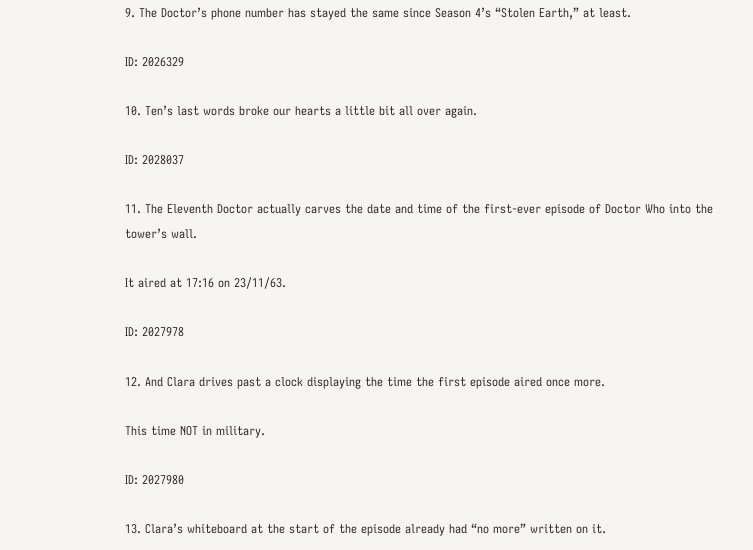9. The Doctor’s phone number has stayed the same since Season 4’s “Stolen Earth,” at least.

ID: 2026329

10. Ten’s last words broke our hearts a little bit all over again.

ID: 2028037

11. The Eleventh Doctor actually carves the date and time of the first-ever episode of Doctor Who into the tower’s wall.

It aired at 17:16 on 23/11/63.

ID: 2027978

12. And Clara drives past a clock displaying the time the first episode aired once more.

This time NOT in military.

ID: 2027980

13. Clara’s whiteboard at the start of the episode already had “no more” written on it.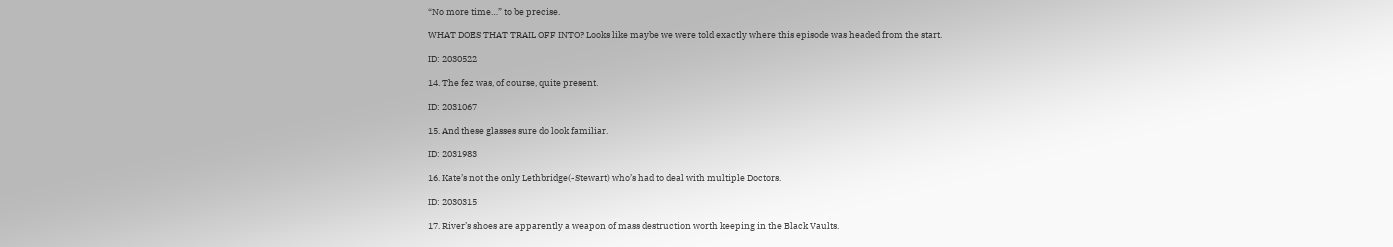“No more time…” to be precise.

WHAT DOES THAT TRAIL OFF INTO? Looks like maybe we were told exactly where this episode was headed from the start.

ID: 2030522

14. The fez was, of course, quite present.

ID: 2031067

15. And these glasses sure do look familiar.

ID: 2031983

16. Kate’s not the only Lethbridge(-Stewart) who’s had to deal with multiple Doctors.

ID: 2030315

17. River’s shoes are apparently a weapon of mass destruction worth keeping in the Black Vaults.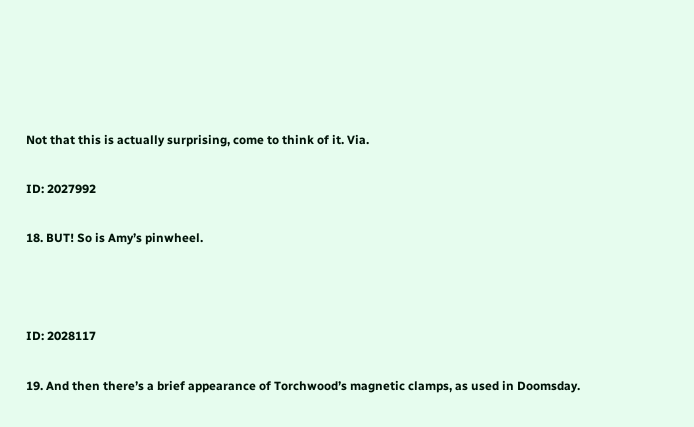Not that this is actually surprising, come to think of it. Via.

ID: 2027992

18. BUT! So is Amy’s pinwheel.



ID: 2028117

19. And then there’s a brief appearance of Torchwood’s magnetic clamps, as used in Doomsday.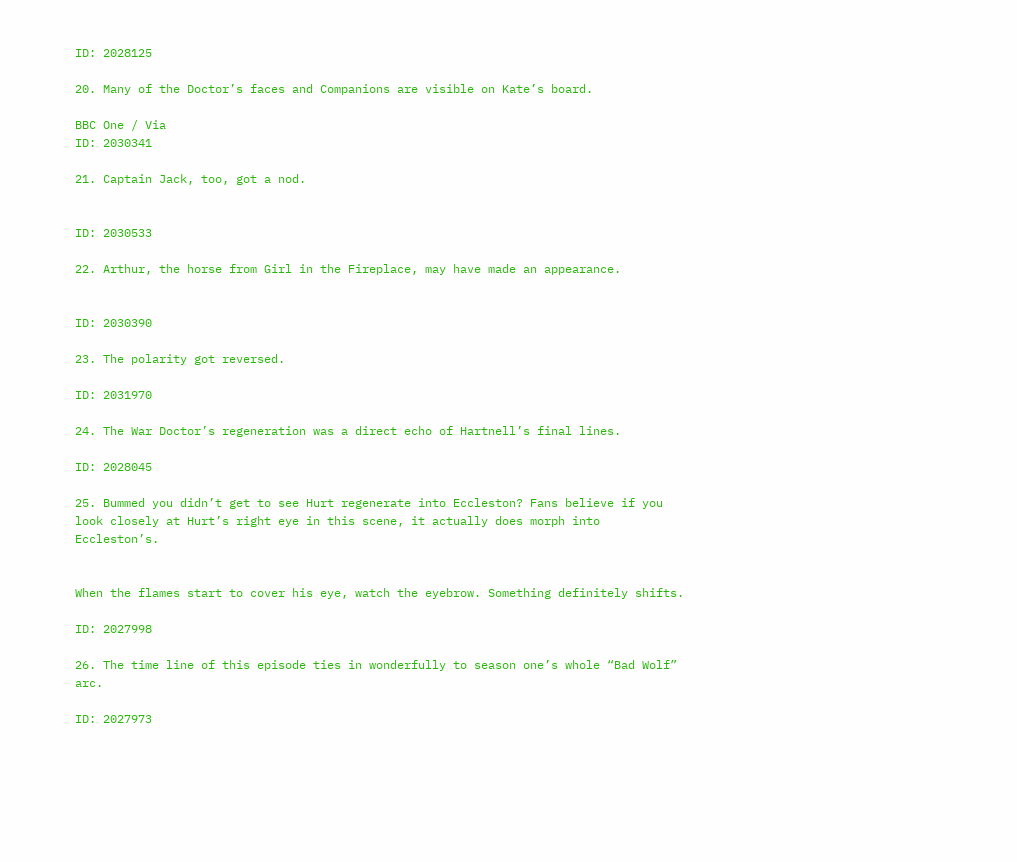ID: 2028125

20. Many of the Doctor’s faces and Companions are visible on Kate’s board.

BBC One / Via
ID: 2030341

21. Captain Jack, too, got a nod.


ID: 2030533

22. Arthur, the horse from Girl in the Fireplace, may have made an appearance.


ID: 2030390

23. The polarity got reversed.

ID: 2031970

24. The War Doctor’s regeneration was a direct echo of Hartnell’s final lines.

ID: 2028045

25. Bummed you didn’t get to see Hurt regenerate into Eccleston? Fans believe if you look closely at Hurt’s right eye in this scene, it actually does morph into Eccleston’s.


When the flames start to cover his eye, watch the eyebrow. Something definitely shifts.

ID: 2027998

26. The time line of this episode ties in wonderfully to season one’s whole “Bad Wolf” arc.

ID: 2027973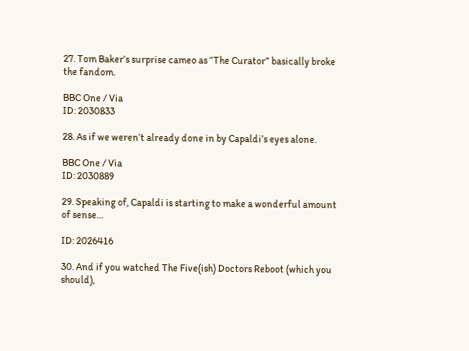27. Tom Baker’s surprise cameo as “The Curator” basically broke the fandom.

BBC One / Via
ID: 2030833

28. As if we weren’t already done in by Capaldi’s eyes alone.

BBC One / Via
ID: 2030889

29. Speaking of, Capaldi is starting to make a wonderful amount of sense…

ID: 2026416

30. And if you watched The Five(ish) Doctors Reboot (which you should),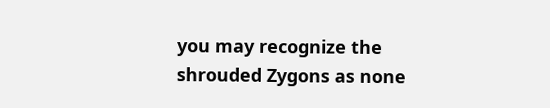you may recognize the shrouded Zygons as none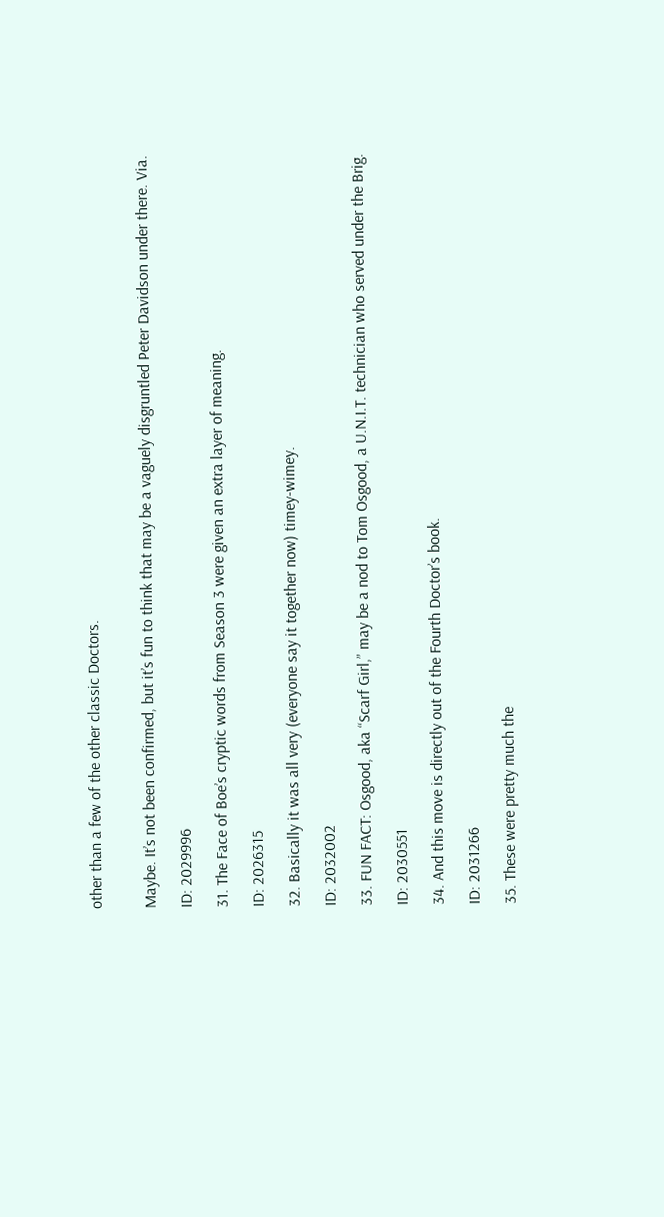other than a few of the other classic Doctors.


Maybe. It’s not been confirmed, but it’s fun to think that may be a vaguely disgruntled Peter Davidson under there. Via.

ID: 2029996

31. The Face of Boe’s cryptic words from Season 3 were given an extra layer of meaning.

ID: 2026315

32. Basically it was all very (everyone say it together now) timey-wimey.

ID: 2032002

33. FUN FACT: Osgood, aka “Scarf Girl,” may be a nod to Tom Osgood, a U.N.I.T. technician who served under the Brig.

ID: 2030551

34. And this move is directly out of the Fourth Doctor’s book.

ID: 2031266

35. These were pretty much the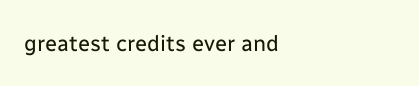greatest credits ever and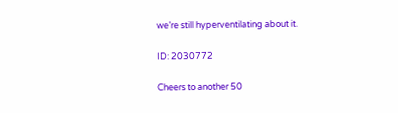we’re still hyperventilating about it.

ID: 2030772

Cheers to another 50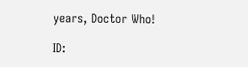years, Doctor Who!

ID: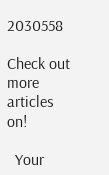2030558

Check out more articles on!

  Your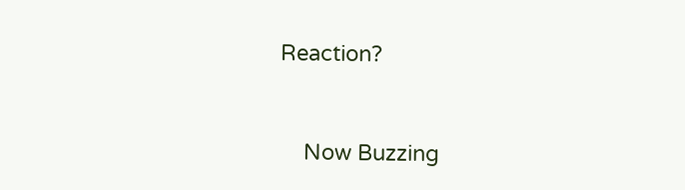Reaction?


    Now Buzzing